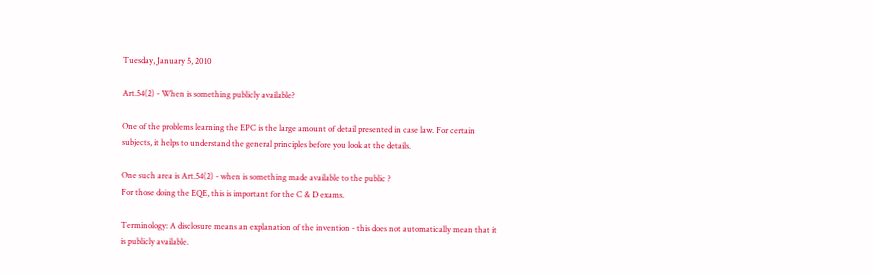Tuesday, January 5, 2010

Art.54(2) - When is something publicly available?

One of the problems learning the EPC is the large amount of detail presented in case law. For certain subjects, it helps to understand the general principles before you look at the details.

One such area is Art.54(2) - when is something made available to the public ?
For those doing the EQE, this is important for the C & D exams.

Terminology: A disclosure means an explanation of the invention - this does not automatically mean that it is publicly available.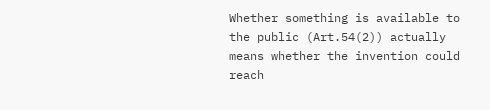Whether something is available to the public (Art.54(2)) actually means whether the invention could reach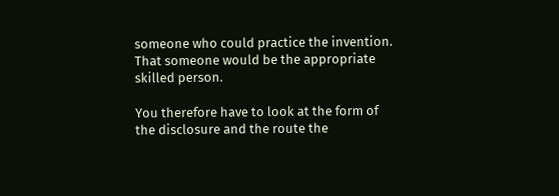someone who could practice the invention. That someone would be the appropriate skilled person.

You therefore have to look at the form of the disclosure and the route the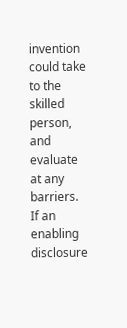invention could take to the skilled person, and evaluate at any barriers. If an enabling disclosure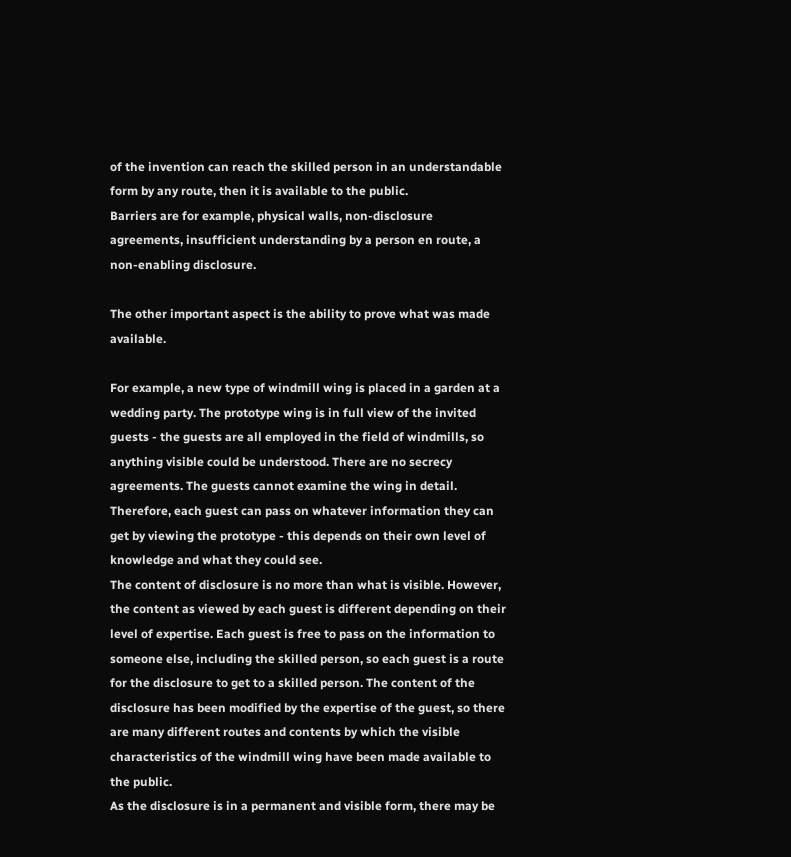of the invention can reach the skilled person in an understandable form by any route, then it is available to the public.
Barriers are for example, physical walls, non-disclosure agreements, insufficient understanding by a person en route, a non-enabling disclosure.

The other important aspect is the ability to prove what was made available.

For example, a new type of windmill wing is placed in a garden at a wedding party. The prototype wing is in full view of the invited guests - the guests are all employed in the field of windmills, so anything visible could be understood. There are no secrecy agreements. The guests cannot examine the wing in detail.
Therefore, each guest can pass on whatever information they can get by viewing the prototype - this depends on their own level of knowledge and what they could see.
The content of disclosure is no more than what is visible. However, the content as viewed by each guest is different depending on their level of expertise. Each guest is free to pass on the information to someone else, including the skilled person, so each guest is a route for the disclosure to get to a skilled person. The content of the disclosure has been modified by the expertise of the guest, so there are many different routes and contents by which the visible characteristics of the windmill wing have been made available to the public.
As the disclosure is in a permanent and visible form, there may be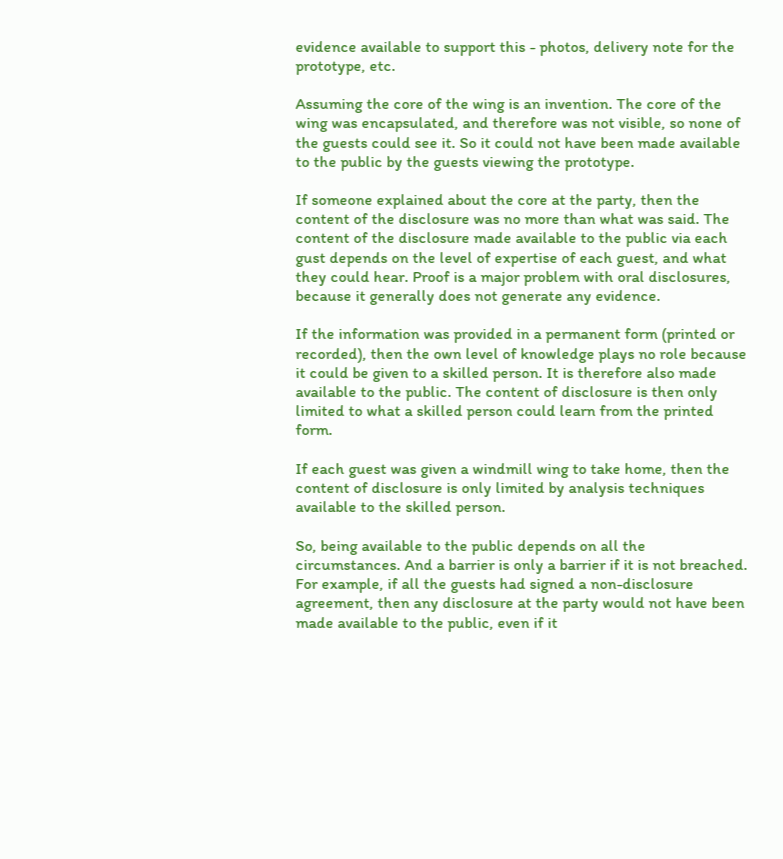evidence available to support this - photos, delivery note for the prototype, etc.

Assuming the core of the wing is an invention. The core of the wing was encapsulated, and therefore was not visible, so none of the guests could see it. So it could not have been made available to the public by the guests viewing the prototype.

If someone explained about the core at the party, then the content of the disclosure was no more than what was said. The content of the disclosure made available to the public via each gust depends on the level of expertise of each guest, and what they could hear. Proof is a major problem with oral disclosures, because it generally does not generate any evidence.

If the information was provided in a permanent form (printed or recorded), then the own level of knowledge plays no role because it could be given to a skilled person. It is therefore also made available to the public. The content of disclosure is then only limited to what a skilled person could learn from the printed form.

If each guest was given a windmill wing to take home, then the content of disclosure is only limited by analysis techniques available to the skilled person.

So, being available to the public depends on all the circumstances. And a barrier is only a barrier if it is not breached. For example, if all the guests had signed a non-disclosure agreement, then any disclosure at the party would not have been made available to the public, even if it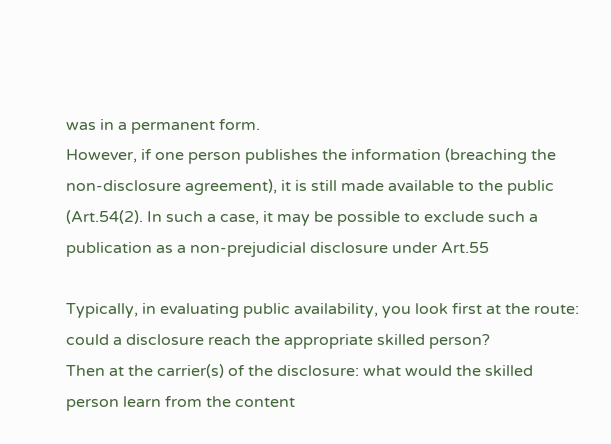was in a permanent form.
However, if one person publishes the information (breaching the non-disclosure agreement), it is still made available to the public (Art.54(2). In such a case, it may be possible to exclude such a publication as a non-prejudicial disclosure under Art.55

Typically, in evaluating public availability, you look first at the route: could a disclosure reach the appropriate skilled person?
Then at the carrier(s) of the disclosure: what would the skilled person learn from the content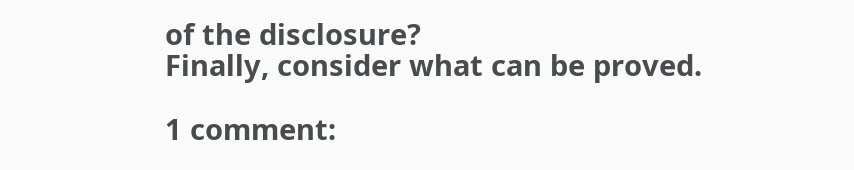of the disclosure?
Finally, consider what can be proved.

1 comment: